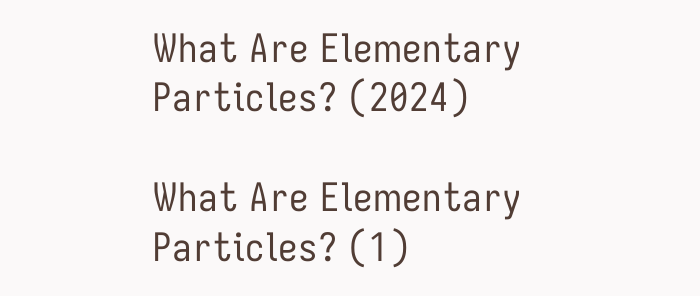What Are Elementary Particles? (2024)

What Are Elementary Particles? (1)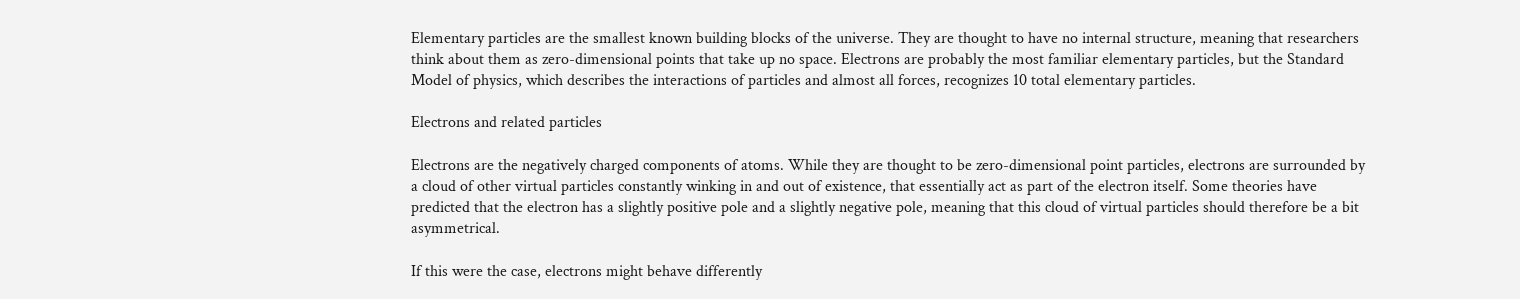Elementary particles are the smallest known building blocks of the universe. They are thought to have no internal structure, meaning that researchers think about them as zero-dimensional points that take up no space. Electrons are probably the most familiar elementary particles, but the Standard Model of physics, which describes the interactions of particles and almost all forces, recognizes 10 total elementary particles.

Electrons and related particles

Electrons are the negatively charged components of atoms. While they are thought to be zero-dimensional point particles, electrons are surrounded by a cloud of other virtual particles constantly winking in and out of existence, that essentially act as part of the electron itself. Some theories have predicted that the electron has a slightly positive pole and a slightly negative pole, meaning that this cloud of virtual particles should therefore be a bit asymmetrical.

If this were the case, electrons might behave differently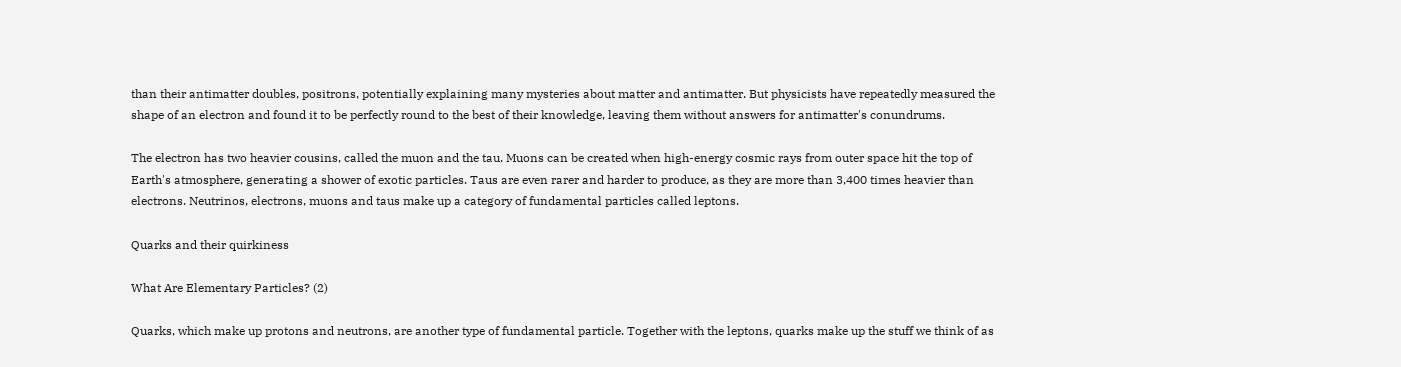than their antimatter doubles, positrons, potentially explaining many mysteries about matter and antimatter. But physicists have repeatedly measured the shape of an electron and found it to be perfectly round to the best of their knowledge, leaving them without answers for antimatter's conundrums.

The electron has two heavier cousins, called the muon and the tau. Muons can be created when high-energy cosmic rays from outer space hit the top of Earth's atmosphere, generating a shower of exotic particles. Taus are even rarer and harder to produce, as they are more than 3,400 times heavier than electrons. Neutrinos, electrons, muons and taus make up a category of fundamental particles called leptons.

Quarks and their quirkiness

What Are Elementary Particles? (2)

Quarks, which make up protons and neutrons, are another type of fundamental particle. Together with the leptons, quarks make up the stuff we think of as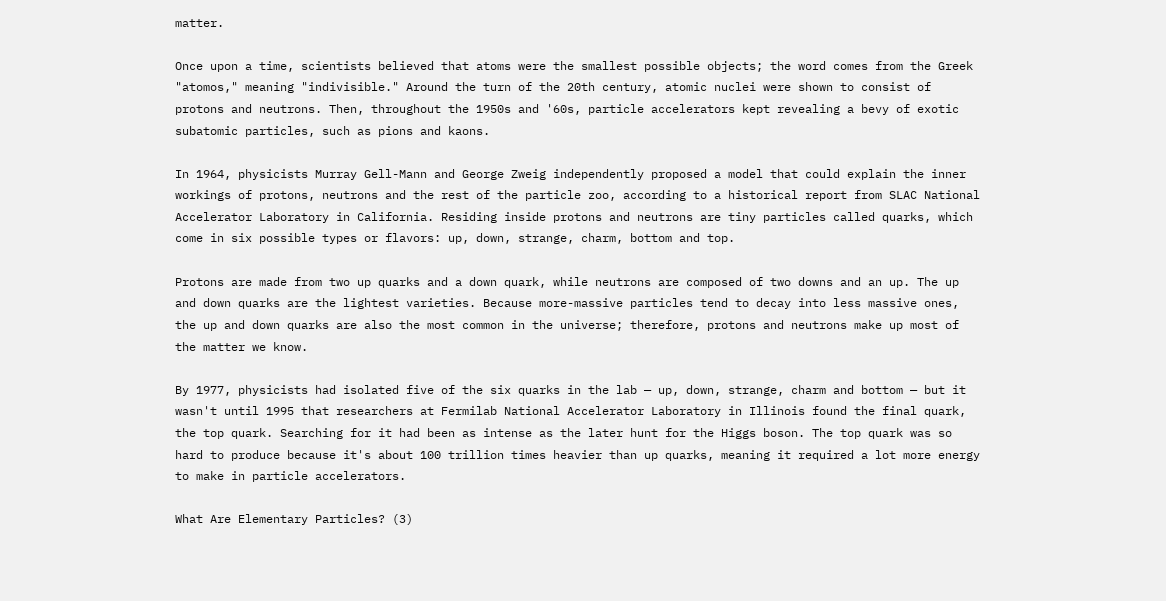matter.

Once upon a time, scientists believed that atoms were the smallest possible objects; the word comes from the Greek "atomos," meaning "indivisible." Around the turn of the 20th century, atomic nuclei were shown to consist of protons and neutrons. Then, throughout the 1950s and '60s, particle accelerators kept revealing a bevy of exotic subatomic particles, such as pions and kaons.

In 1964, physicists Murray Gell-Mann and George Zweig independently proposed a model that could explain the inner workings of protons, neutrons and the rest of the particle zoo, according to a historical report from SLAC National Accelerator Laboratory in California. Residing inside protons and neutrons are tiny particles called quarks, which come in six possible types or flavors: up, down, strange, charm, bottom and top.

Protons are made from two up quarks and a down quark, while neutrons are composed of two downs and an up. The up and down quarks are the lightest varieties. Because more-massive particles tend to decay into less massive ones, the up and down quarks are also the most common in the universe; therefore, protons and neutrons make up most of the matter we know.

By 1977, physicists had isolated five of the six quarks in the lab — up, down, strange, charm and bottom — but it wasn't until 1995 that researchers at Fermilab National Accelerator Laboratory in Illinois found the final quark, the top quark. Searching for it had been as intense as the later hunt for the Higgs boson. The top quark was so hard to produce because it's about 100 trillion times heavier than up quarks, meaning it required a lot more energy to make in particle accelerators.

What Are Elementary Particles? (3)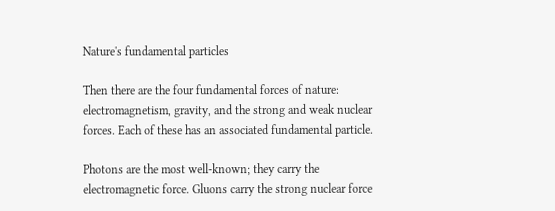Nature's fundamental particles

Then there are the four fundamental forces of nature: electromagnetism, gravity, and the strong and weak nuclear forces. Each of these has an associated fundamental particle.

Photons are the most well-known; they carry the electromagnetic force. Gluons carry the strong nuclear force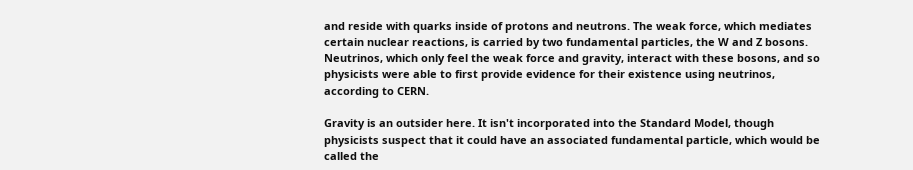and reside with quarks inside of protons and neutrons. The weak force, which mediates certain nuclear reactions, is carried by two fundamental particles, the W and Z bosons. Neutrinos, which only feel the weak force and gravity, interact with these bosons, and so physicists were able to first provide evidence for their existence using neutrinos, according to CERN.

Gravity is an outsider here. It isn't incorporated into the Standard Model, though physicists suspect that it could have an associated fundamental particle, which would be called the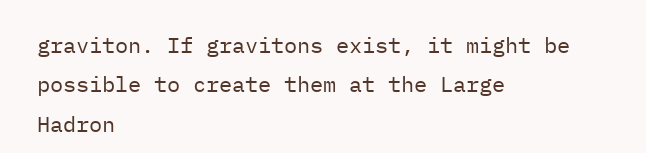graviton. If gravitons exist, it might be possible to create them at the Large Hadron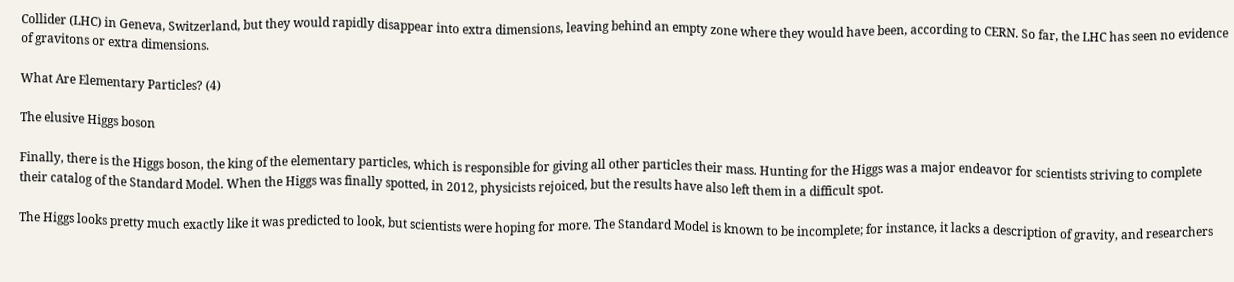Collider (LHC) in Geneva, Switzerland, but they would rapidly disappear into extra dimensions, leaving behind an empty zone where they would have been, according to CERN. So far, the LHC has seen no evidence of gravitons or extra dimensions.

What Are Elementary Particles? (4)

The elusive Higgs boson

Finally, there is the Higgs boson, the king of the elementary particles, which is responsible for giving all other particles their mass. Hunting for the Higgs was a major endeavor for scientists striving to complete their catalog of the Standard Model. When the Higgs was finally spotted, in 2012, physicists rejoiced, but the results have also left them in a difficult spot.

The Higgs looks pretty much exactly like it was predicted to look, but scientists were hoping for more. The Standard Model is known to be incomplete; for instance, it lacks a description of gravity, and researchers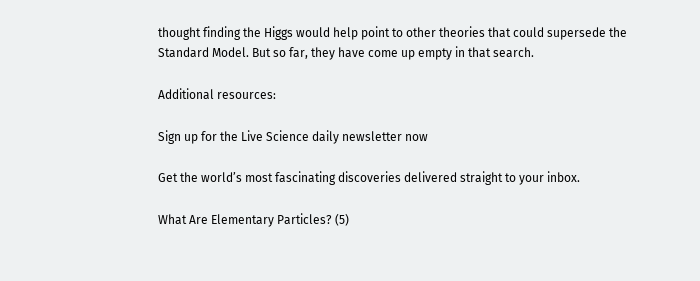thought finding the Higgs would help point to other theories that could supersede the Standard Model. But so far, they have come up empty in that search.

Additional resources:

Sign up for the Live Science daily newsletter now

Get the world’s most fascinating discoveries delivered straight to your inbox.

What Are Elementary Particles? (5)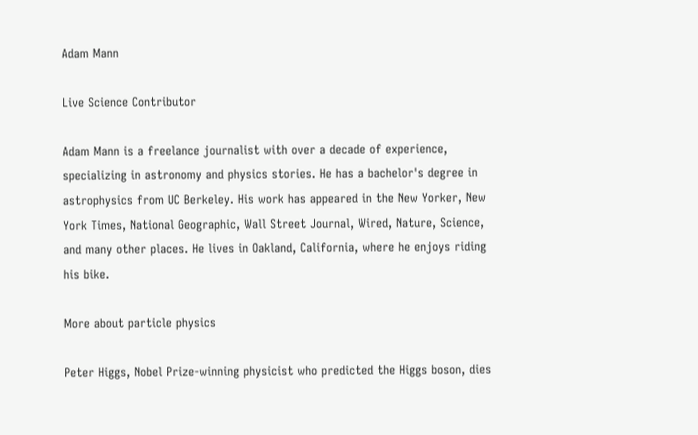Adam Mann

Live Science Contributor

Adam Mann is a freelance journalist with over a decade of experience, specializing in astronomy and physics stories. He has a bachelor's degree in astrophysics from UC Berkeley. His work has appeared in the New Yorker, New York Times, National Geographic, Wall Street Journal, Wired, Nature, Science, and many other places. He lives in Oakland, California, where he enjoys riding his bike.

More about particle physics

Peter Higgs, Nobel Prize-winning physicist who predicted the Higgs boson, dies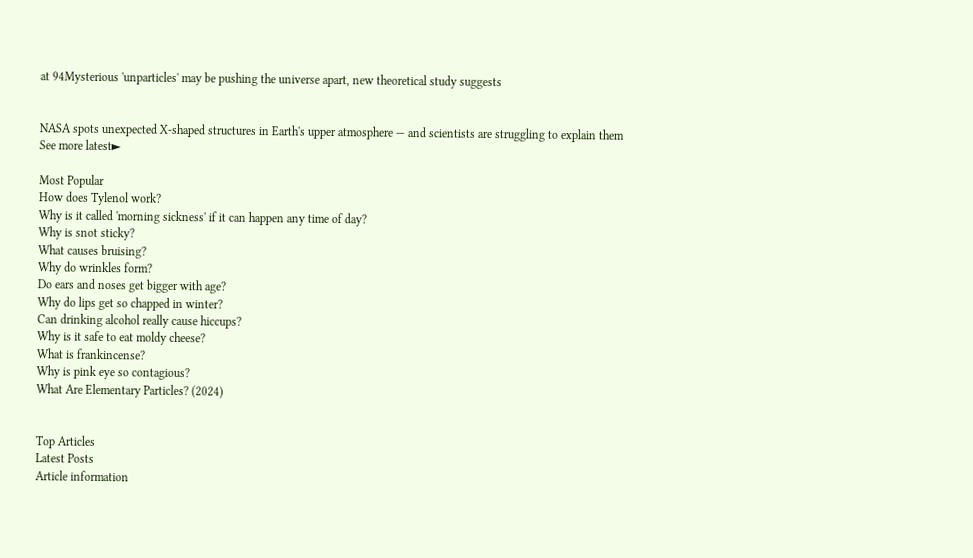at 94Mysterious 'unparticles' may be pushing the universe apart, new theoretical study suggests


NASA spots unexpected X-shaped structures in Earth's upper atmosphere — and scientists are struggling to explain them
See more latest►

Most Popular
How does Tylenol work?
Why is it called 'morning sickness' if it can happen any time of day?
Why is snot sticky?
What causes bruising?
Why do wrinkles form?
Do ears and noses get bigger with age?
Why do lips get so chapped in winter?
Can drinking alcohol really cause hiccups?
Why is it safe to eat moldy cheese?
What is frankincense?
Why is pink eye so contagious?
What Are Elementary Particles? (2024)


Top Articles
Latest Posts
Article information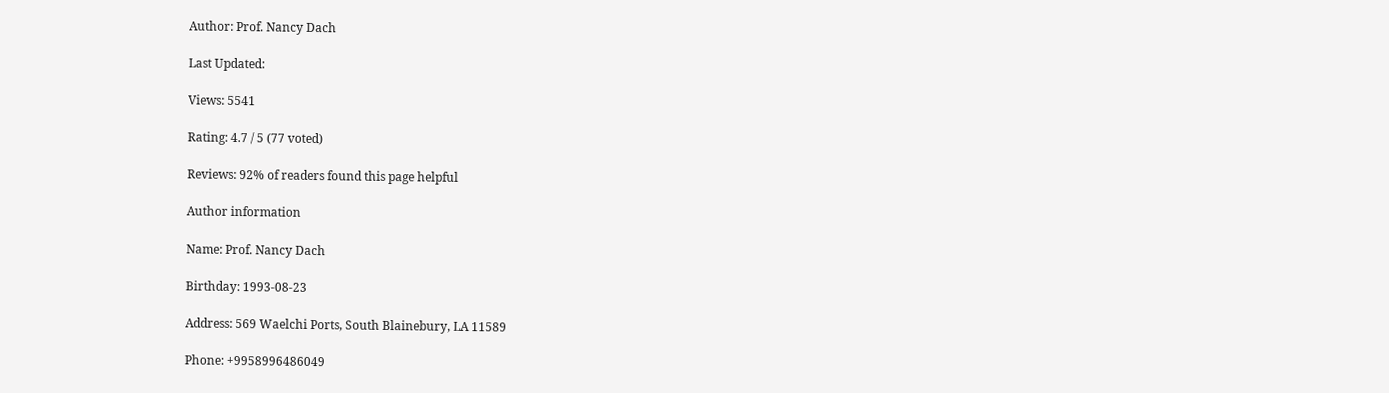Author: Prof. Nancy Dach

Last Updated:

Views: 5541

Rating: 4.7 / 5 (77 voted)

Reviews: 92% of readers found this page helpful

Author information

Name: Prof. Nancy Dach

Birthday: 1993-08-23

Address: 569 Waelchi Ports, South Blainebury, LA 11589

Phone: +9958996486049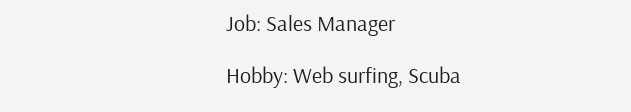Job: Sales Manager

Hobby: Web surfing, Scuba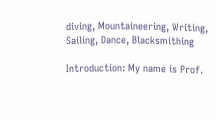diving, Mountaineering, Writing, Sailing, Dance, Blacksmithing

Introduction: My name is Prof.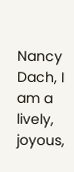Nancy Dach, I am a lively, joyous,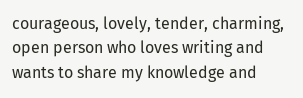courageous, lovely, tender, charming, open person who loves writing and wants to share my knowledge and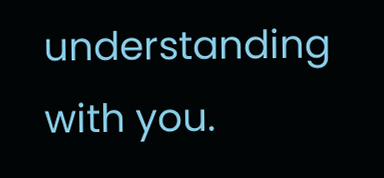understanding with you.